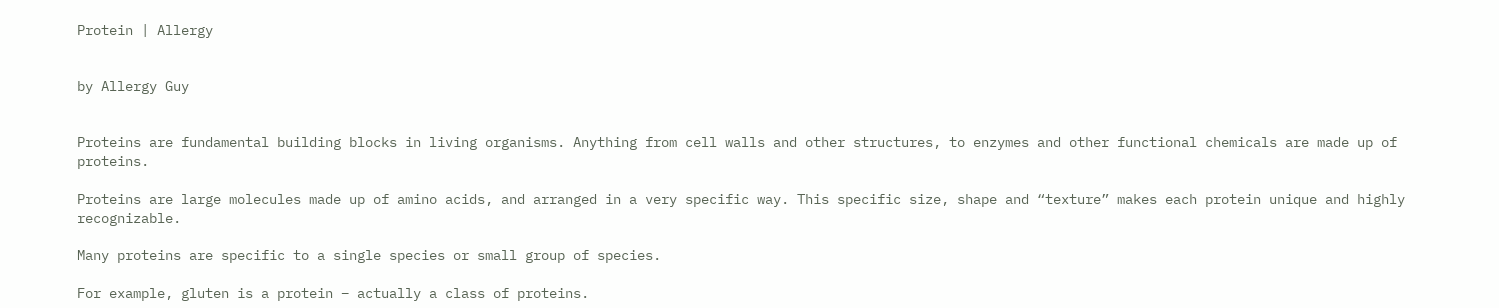Protein | Allergy


by Allergy Guy


Proteins are fundamental building blocks in living organisms. Anything from cell walls and other structures, to enzymes and other functional chemicals are made up of proteins.

Proteins are large molecules made up of amino acids, and arranged in a very specific way. This specific size, shape and “texture” makes each protein unique and highly recognizable.

Many proteins are specific to a single species or small group of species.

For example, gluten is a protein – actually a class of proteins.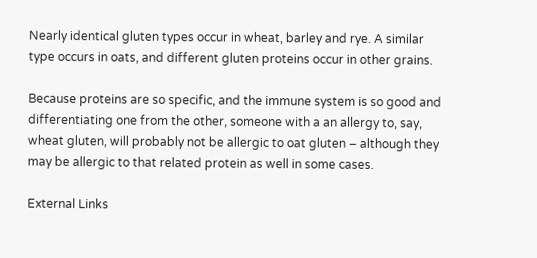Nearly identical gluten types occur in wheat, barley and rye. A similar type occurs in oats, and different gluten proteins occur in other grains.

Because proteins are so specific, and the immune system is so good and differentiating one from the other, someone with a an allergy to, say, wheat gluten, will probably not be allergic to oat gluten – although they may be allergic to that related protein as well in some cases.

External Links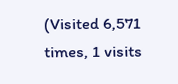(Visited 6,571 times, 1 visits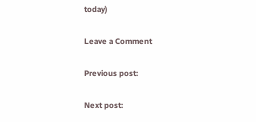today)

Leave a Comment

Previous post:

Next post: